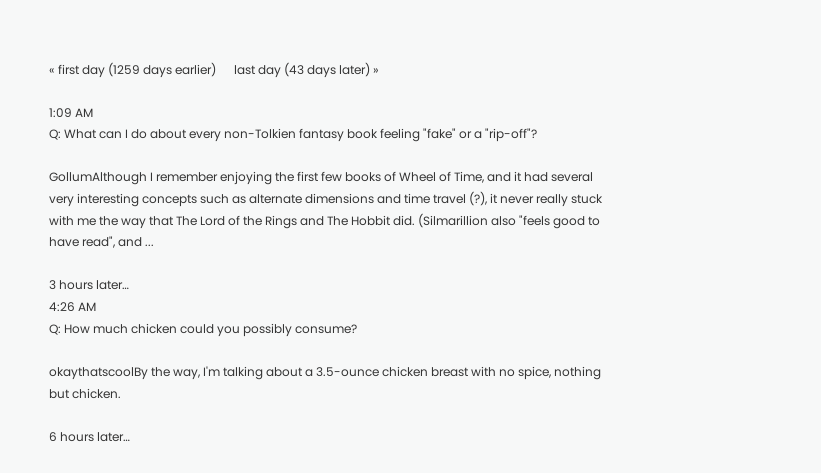« first day (1259 days earlier)      last day (43 days later) »

1:09 AM
Q: What can I do about every non-Tolkien fantasy book feeling "fake" or a "rip-off"?

GollumAlthough I remember enjoying the first few books of Wheel of Time, and it had several very interesting concepts such as alternate dimensions and time travel (?), it never really stuck with me the way that The Lord of the Rings and The Hobbit did. (Silmarillion also "feels good to have read", and ...

3 hours later…
4:26 AM
Q: How much chicken could you possibly consume?

okaythatscoolBy the way, I'm talking about a 3.5-ounce chicken breast with no spice, nothing but chicken.

6 hours later…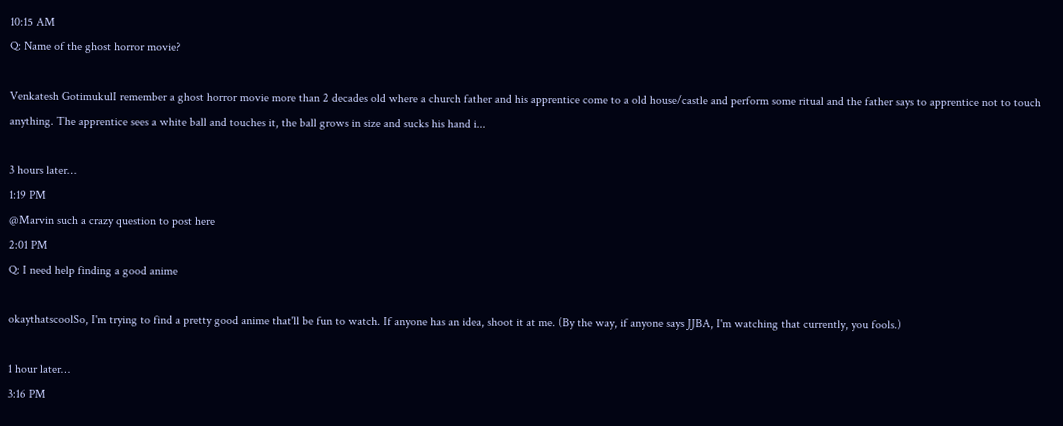10:15 AM
Q: Name of the ghost horror movie?

Venkatesh GotimukulI remember a ghost horror movie more than 2 decades old where a church father and his apprentice come to a old house/castle and perform some ritual and the father says to apprentice not to touch anything. The apprentice sees a white ball and touches it, the ball grows in size and sucks his hand i...

3 hours later…
1:19 PM
@Marvin such a crazy question to post here
2:01 PM
Q: I need help finding a good anime

okaythatscoolSo, I'm trying to find a pretty good anime that'll be fun to watch. If anyone has an idea, shoot it at me. (By the way, if anyone says JJBA, I'm watching that currently, you fools.)

1 hour later…
3:16 PM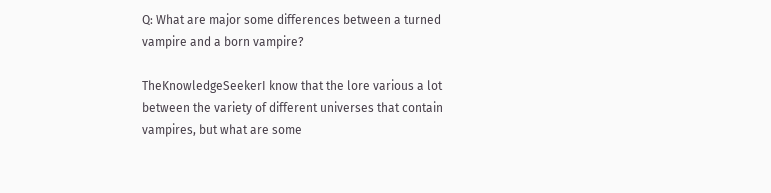Q: What are major some differences between a turned vampire and a born vampire?

TheKnowledgeSeekerI know that the lore various a lot between the variety of different universes that contain vampires, but what are some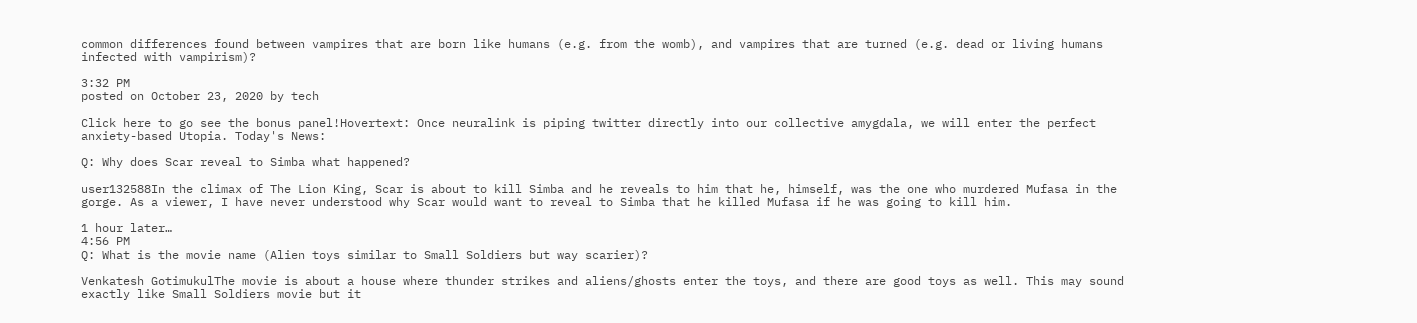common differences found between vampires that are born like humans (e.g. from the womb), and vampires that are turned (e.g. dead or living humans infected with vampirism)?

3:32 PM
posted on October 23, 2020 by tech

Click here to go see the bonus panel!Hovertext: Once neuralink is piping twitter directly into our collective amygdala, we will enter the perfect anxiety-based Utopia. Today's News:

Q: Why does Scar reveal to Simba what happened?

user132588In the climax of The Lion King, Scar is about to kill Simba and he reveals to him that he, himself, was the one who murdered Mufasa in the gorge. As a viewer, I have never understood why Scar would want to reveal to Simba that he killed Mufasa if he was going to kill him.

1 hour later…
4:56 PM
Q: What is the movie name (Alien toys similar to Small Soldiers but way scarier)?

Venkatesh GotimukulThe movie is about a house where thunder strikes and aliens/ghosts enter the toys, and there are good toys as well. This may sound exactly like Small Soldiers movie but it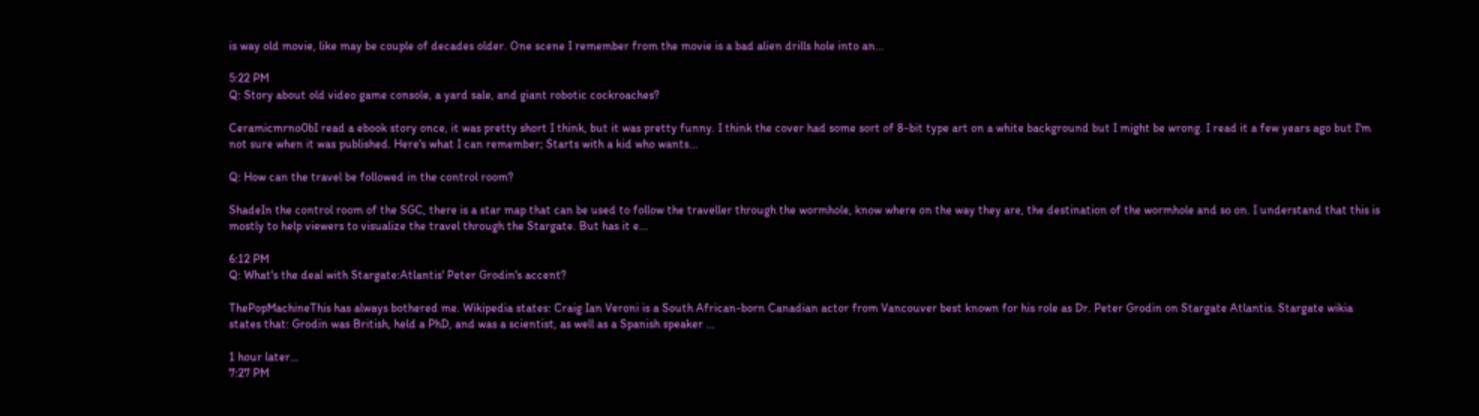is way old movie, like may be couple of decades older. One scene I remember from the movie is a bad alien drills hole into an...

5:22 PM
Q: Story about old video game console, a yard sale, and giant robotic cockroaches?

Ceramicmrno0bI read a ebook story once, it was pretty short I think, but it was pretty funny. I think the cover had some sort of 8-bit type art on a white background but I might be wrong. I read it a few years ago but I'm not sure when it was published. Here's what I can remember; Starts with a kid who wants...

Q: How can the travel be followed in the control room?

ShadeIn the control room of the SGC, there is a star map that can be used to follow the traveller through the wormhole, know where on the way they are, the destination of the wormhole and so on. I understand that this is mostly to help viewers to visualize the travel through the Stargate. But has it e...

6:12 PM
Q: What's the deal with Stargate:Atlantis' Peter Grodin's accent?

ThePopMachineThis has always bothered me. Wikipedia states: Craig Ian Veroni is a South African-born Canadian actor from Vancouver best known for his role as Dr. Peter Grodin on Stargate Atlantis. Stargate wikia states that: Grodin was British, held a PhD, and was a scientist, as well as a Spanish speaker ...

1 hour later…
7:27 PM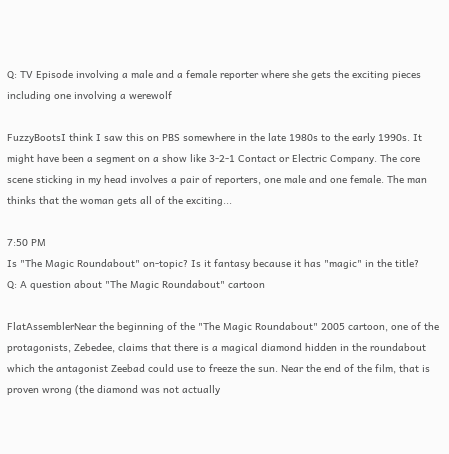Q: TV Episode involving a male and a female reporter where she gets the exciting pieces including one involving a werewolf

FuzzyBootsI think I saw this on PBS somewhere in the late 1980s to the early 1990s. It might have been a segment on a show like 3-2-1 Contact or Electric Company. The core scene sticking in my head involves a pair of reporters, one male and one female. The man thinks that the woman gets all of the exciting...

7:50 PM
Is "The Magic Roundabout" on-topic? Is it fantasy because it has "magic" in the title?
Q: A question about "The Magic Roundabout" cartoon

FlatAssemblerNear the beginning of the "The Magic Roundabout" 2005 cartoon, one of the protagonists, Zebedee, claims that there is a magical diamond hidden in the roundabout which the antagonist Zeebad could use to freeze the sun. Near the end of the film, that is proven wrong (the diamond was not actually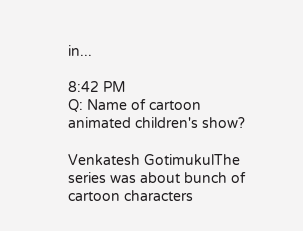in...

8:42 PM
Q: Name of cartoon animated children's show?

Venkatesh GotimukulThe series was about bunch of cartoon characters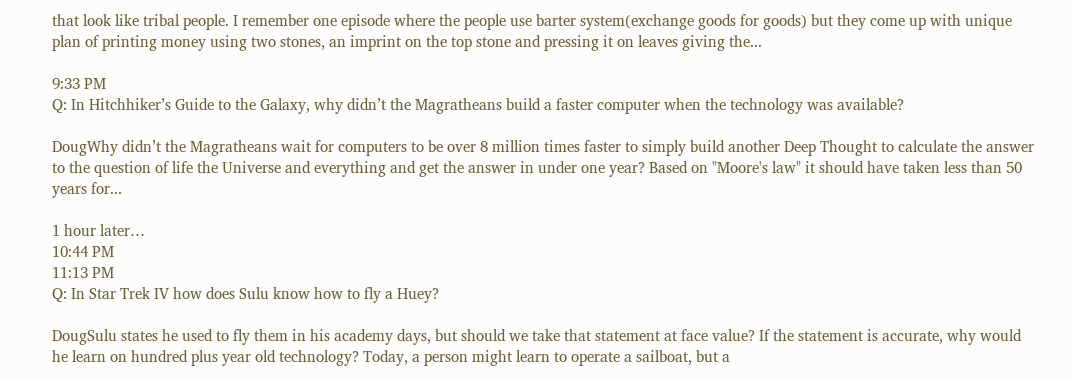that look like tribal people. I remember one episode where the people use barter system(exchange goods for goods) but they come up with unique plan of printing money using two stones, an imprint on the top stone and pressing it on leaves giving the...

9:33 PM
Q: In Hitchhiker’s Guide to the Galaxy, why didn’t the Magratheans build a faster computer when the technology was available?

DougWhy didn’t the Magratheans wait for computers to be over 8 million times faster to simply build another Deep Thought to calculate the answer to the question of life the Universe and everything and get the answer in under one year? Based on "Moore's law" it should have taken less than 50 years for...

1 hour later…
10:44 PM
11:13 PM
Q: In Star Trek IV how does Sulu know how to fly a Huey?

DougSulu states he used to fly them in his academy days, but should we take that statement at face value? If the statement is accurate, why would he learn on hundred plus year old technology? Today, a person might learn to operate a sailboat, but a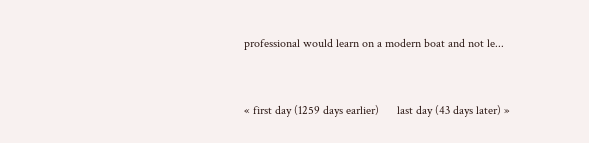professional would learn on a modern boat and not le...


« first day (1259 days earlier)      last day (43 days later) »